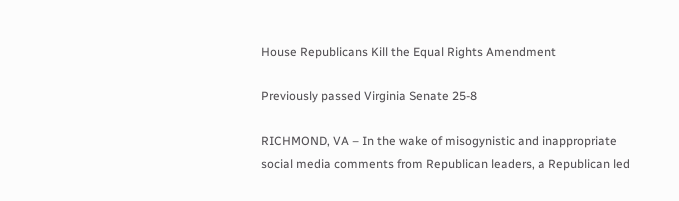House Republicans Kill the Equal Rights Amendment

Previously passed Virginia Senate 25-8

RICHMOND, VA – In the wake of misogynistic and inappropriate social media comments from Republican leaders, a Republican led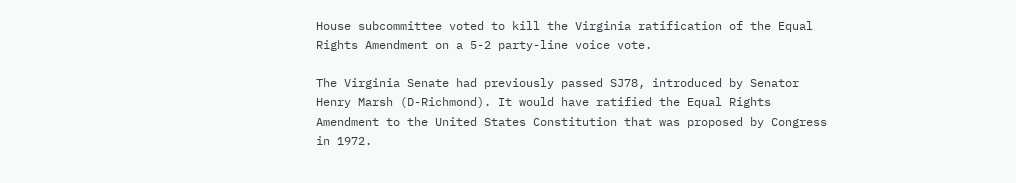House subcommittee voted to kill the Virginia ratification of the Equal Rights Amendment on a 5-2 party-line voice vote.

The Virginia Senate had previously passed SJ78, introduced by Senator Henry Marsh (D-Richmond). It would have ratified the Equal Rights Amendment to the United States Constitution that was proposed by Congress in 1972.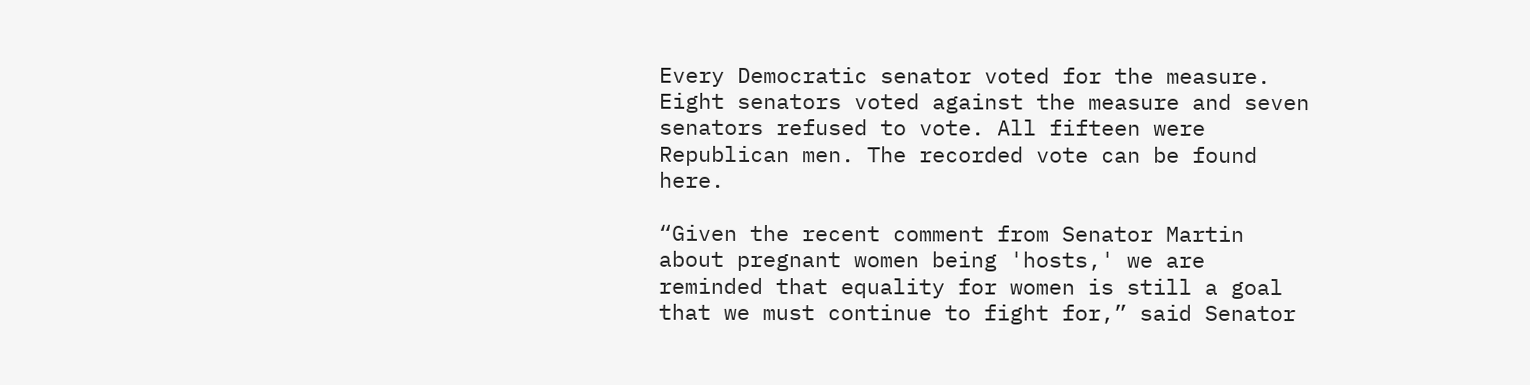Every Democratic senator voted for the measure. Eight senators voted against the measure and seven senators refused to vote. All fifteen were Republican men. The recorded vote can be found here.

“Given the recent comment from Senator Martin about pregnant women being 'hosts,' we are reminded that equality for women is still a goal that we must continue to fight for,” said Senator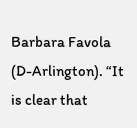Barbara Favola (D-Arlington). “It is clear that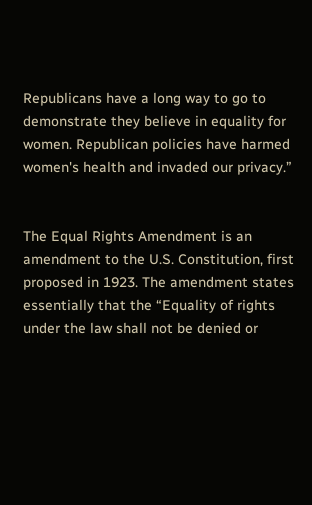Republicans have a long way to go to demonstrate they believe in equality for women. Republican policies have harmed women's health and invaded our privacy.”


The Equal Rights Amendment is an amendment to the U.S. Constitution, first proposed in 1923. The amendment states essentially that the “Equality of rights under the law shall not be denied or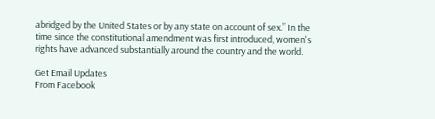abridged by the United States or by any state on account of sex.” In the time since the constitutional amendment was first introduced, women's rights have advanced substantially around the country and the world.

Get Email Updates
From Facebook